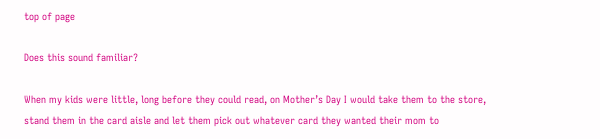top of page

Does this sound familiar?

When my kids were little, long before they could read, on Mother’s Day I would take them to the store, stand them in the card aisle and let them pick out whatever card they wanted their mom to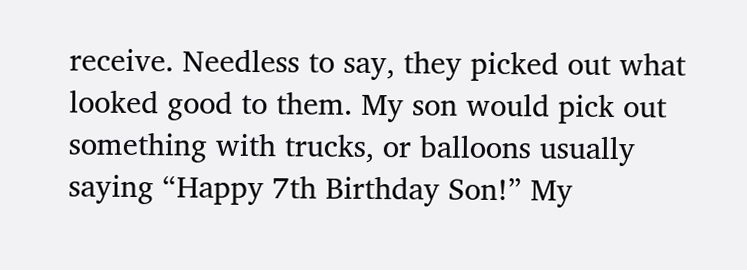receive. Needless to say, they picked out what looked good to them. My son would pick out something with trucks, or balloons usually saying “Happy 7th Birthday Son!” My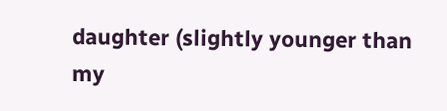daughter (slightly younger than my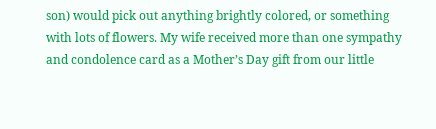son) would pick out anything brightly colored, or something with lots of flowers. My wife received more than one sympathy and condolence card as a Mother’s Day gift from our little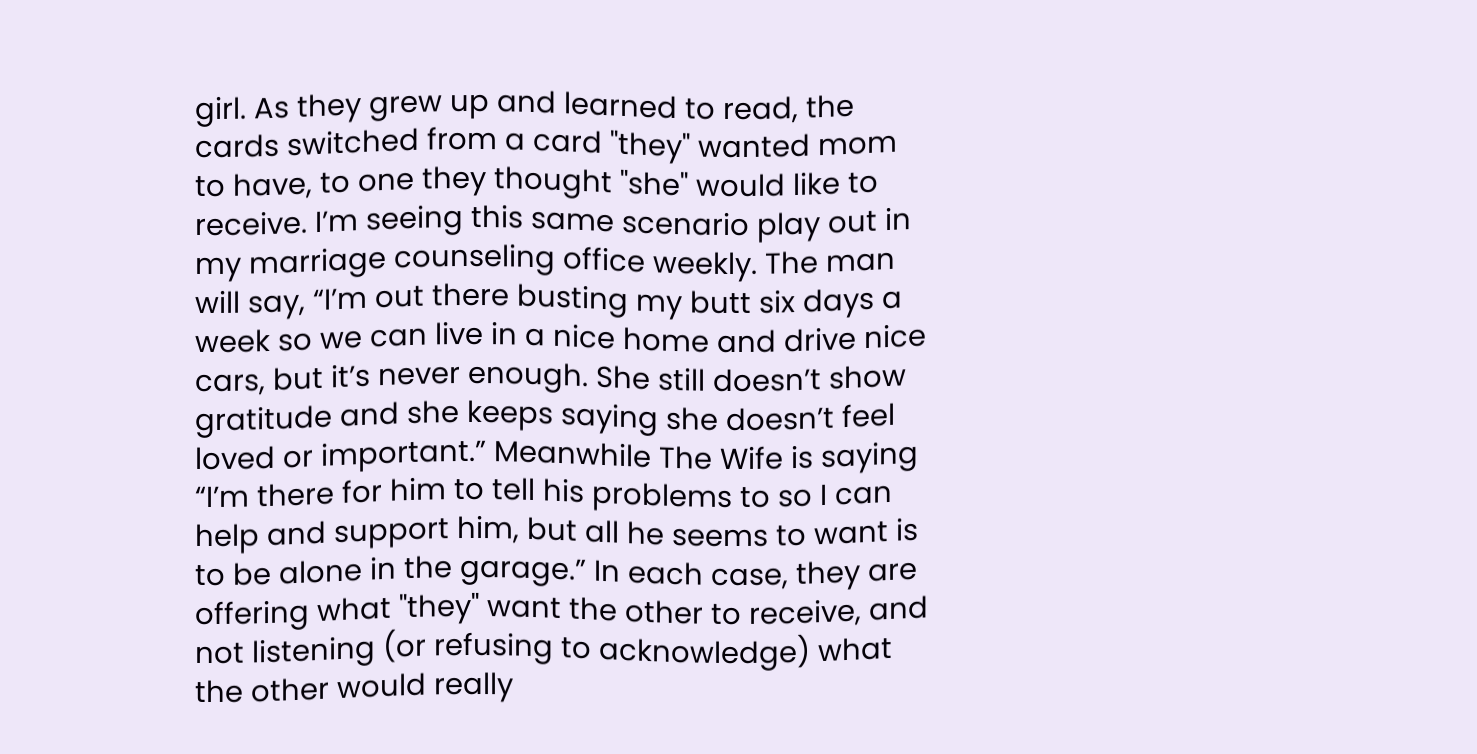girl. As they grew up and learned to read, the cards switched from a card "they" wanted mom to have, to one they thought "she" would like to receive. I’m seeing this same scenario play out in my marriage counseling office weekly. The man will say, “I’m out there busting my butt six days a week so we can live in a nice home and drive nice cars, but it’s never enough. She still doesn’t show gratitude and she keeps saying she doesn’t feel loved or important.” Meanwhile The Wife is saying “I’m there for him to tell his problems to so I can help and support him, but all he seems to want is to be alone in the garage.” In each case, they are offering what "they" want the other to receive, and not listening (or refusing to acknowledge) what the other would really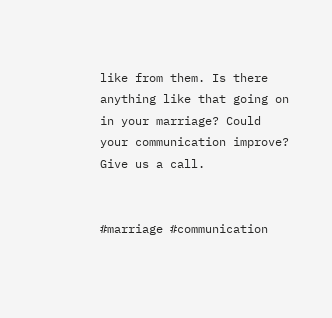like from them. Is there anything like that going on in your marriage? Could your communication improve? Give us a call.


#marriage #communication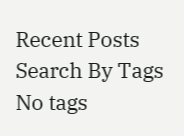Recent Posts
Search By Tags
No tags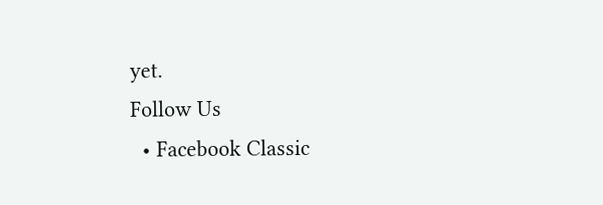yet.
Follow Us
  • Facebook Classic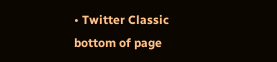• Twitter Classic
bottom of page